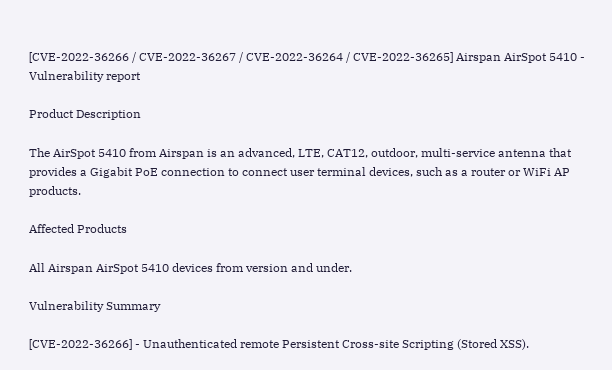[CVE-2022-36266 / CVE-2022-36267 / CVE-2022-36264 / CVE-2022-36265] Airspan AirSpot 5410 - Vulnerability report

Product Description

The AirSpot 5410 from Airspan is an advanced, LTE, CAT12, outdoor, multi-service antenna that provides a Gigabit PoE connection to connect user terminal devices, such as a router or WiFi AP products.

Affected Products

All Airspan AirSpot 5410 devices from version and under.

Vulnerability Summary

[CVE-2022-36266] - Unauthenticated remote Persistent Cross-site Scripting (Stored XSS).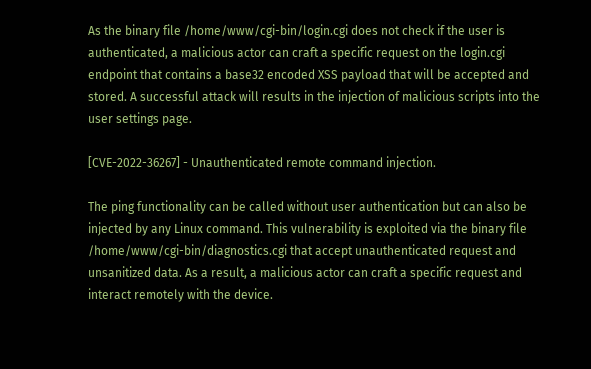As the binary file /home/www/cgi-bin/login.cgi does not check if the user is authenticated, a malicious actor can craft a specific request on the login.cgi endpoint that contains a base32 encoded XSS payload that will be accepted and stored. A successful attack will results in the injection of malicious scripts into the user settings page.

[CVE-2022-36267] - Unauthenticated remote command injection.

The ping functionality can be called without user authentication but can also be injected by any Linux command. This vulnerability is exploited via the binary file /home/www/cgi-bin/diagnostics.cgi that accept unauthenticated request and unsanitized data. As a result, a malicious actor can craft a specific request and interact remotely with the device.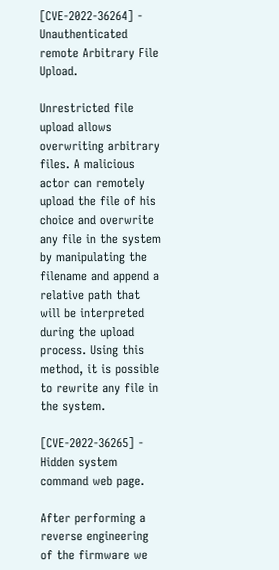[CVE-2022-36264] - Unauthenticated remote Arbitrary File Upload.

Unrestricted file upload allows overwriting arbitrary files. A malicious actor can remotely upload the file of his choice and overwrite any file in the system by manipulating the filename and append a relative path that will be interpreted during the upload process. Using this method, it is possible to rewrite any file in the system.

[CVE-2022-36265] - Hidden system command web page.

After performing a reverse engineering of the firmware we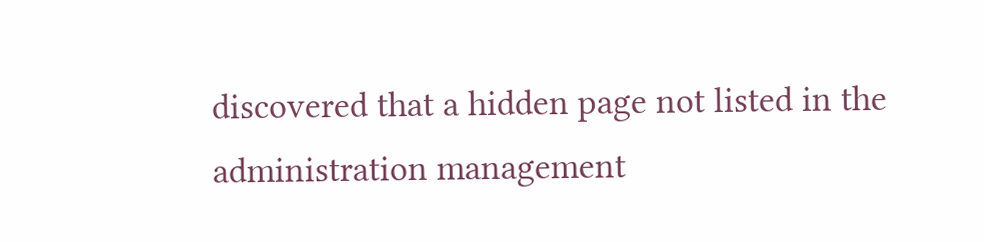discovered that a hidden page not listed in the administration management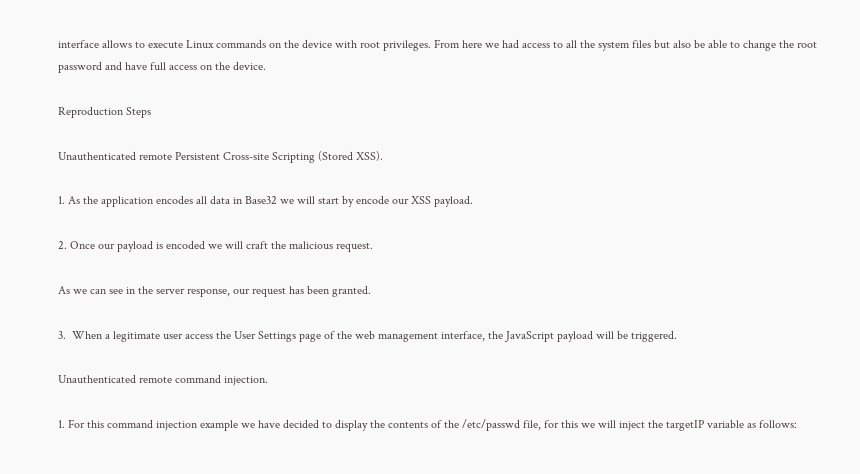interface allows to execute Linux commands on the device with root privileges. From here we had access to all the system files but also be able to change the root password and have full access on the device.

Reproduction Steps

Unauthenticated remote Persistent Cross-site Scripting (Stored XSS).

1. As the application encodes all data in Base32 we will start by encode our XSS payload.

2. Once our payload is encoded we will craft the malicious request.

As we can see in the server response, our request has been granted.

3.  When a legitimate user access the User Settings page of the web management interface, the JavaScript payload will be triggered.

Unauthenticated remote command injection.

1. For this command injection example we have decided to display the contents of the /etc/passwd file, for this we will inject the targetIP variable as follows: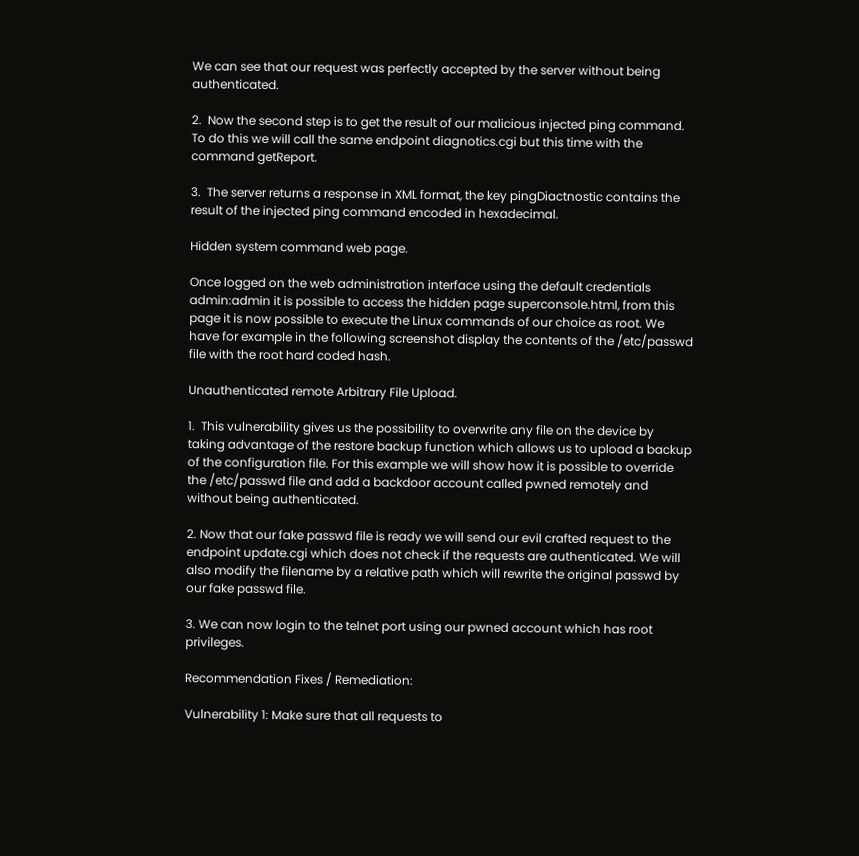We can see that our request was perfectly accepted by the server without being authenticated.

2.  Now the second step is to get the result of our malicious injected ping command. To do this we will call the same endpoint diagnotics.cgi but this time with the command getReport.

3.  The server returns a response in XML format, the key pingDiactnostic contains the result of the injected ping command encoded in hexadecimal.

Hidden system command web page.

Once logged on the web administration interface using the default credentials admin:admin it is possible to access the hidden page superconsole.html, from this page it is now possible to execute the Linux commands of our choice as root. We have for example in the following screenshot display the contents of the /etc/passwd file with the root hard coded hash.

Unauthenticated remote Arbitrary File Upload.

1.  This vulnerability gives us the possibility to overwrite any file on the device by taking advantage of the restore backup function which allows us to upload a backup of the configuration file. For this example we will show how it is possible to override the /etc/passwd file and add a backdoor account called pwned remotely and without being authenticated.

2. Now that our fake passwd file is ready we will send our evil crafted request to the endpoint update.cgi which does not check if the requests are authenticated. We will also modify the filename by a relative path which will rewrite the original passwd by our fake passwd file.

3. We can now login to the telnet port using our pwned account which has root privileges.

Recommendation Fixes / Remediation:

Vulnerability 1: Make sure that all requests to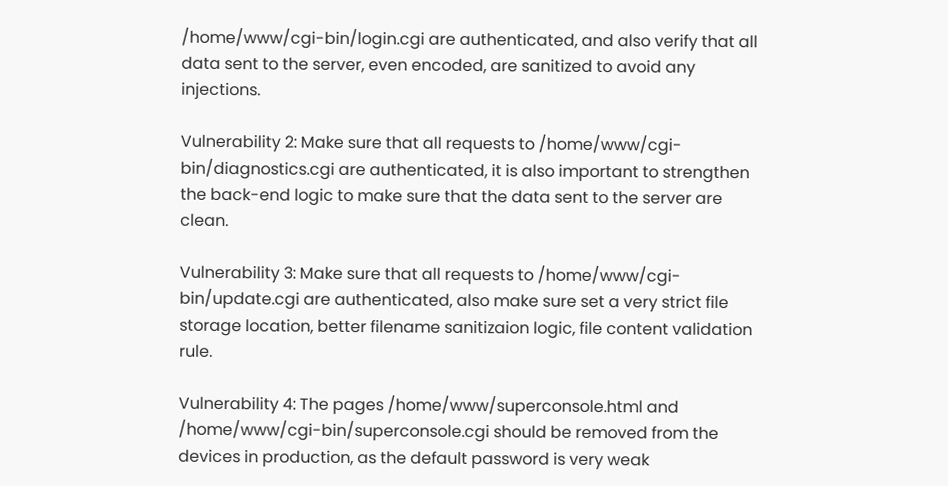/home/www/cgi-bin/login.cgi are authenticated, and also verify that all data sent to the server, even encoded, are sanitized to avoid any injections.

Vulnerability 2: Make sure that all requests to /home/www/cgi-bin/diagnostics.cgi are authenticated, it is also important to strengthen the back-end logic to make sure that the data sent to the server are clean.

Vulnerability 3: Make sure that all requests to /home/www/cgi-bin/update.cgi are authenticated, also make sure set a very strict file storage location, better filename sanitizaion logic, file content validation rule.

Vulnerability 4: The pages /home/www/superconsole.html and /home/www/cgi-bin/superconsole.cgi should be removed from the devices in production, as the default password is very weak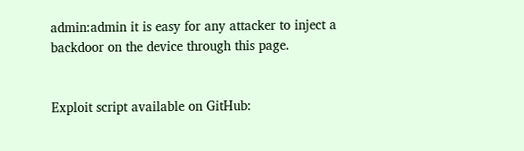admin:admin it is easy for any attacker to inject a backdoor on the device through this page.


Exploit script available on GitHub: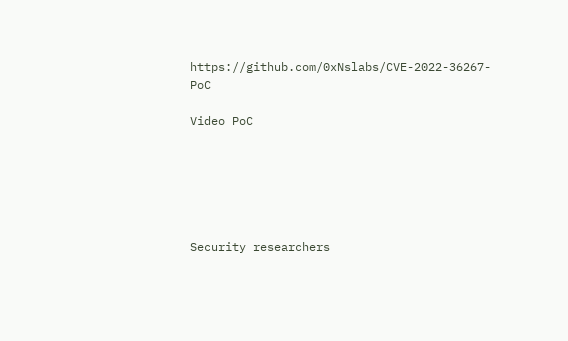https://github.com/0xNslabs/CVE-2022-36267-PoC

Video PoC






Security researchers